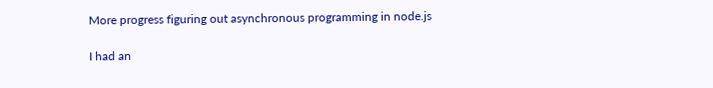More progress figuring out asynchronous programming in node.js

I had an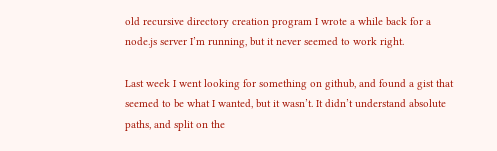old recursive directory creation program I wrote a while back for a node.js server I’m running, but it never seemed to work right.

Last week I went looking for something on github, and found a gist that seemed to be what I wanted, but it wasn’t. It didn’t understand absolute paths, and split on the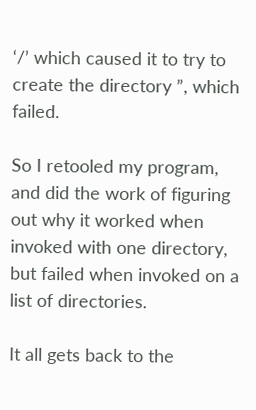‘/’ which caused it to try to create the directory ”, which failed.

So I retooled my program, and did the work of figuring out why it worked when invoked with one directory, but failed when invoked on a list of directories.

It all gets back to the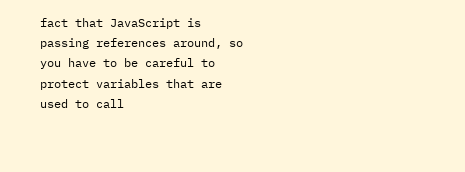fact that JavaScript is passing references around, so you have to be careful to protect variables that are used to call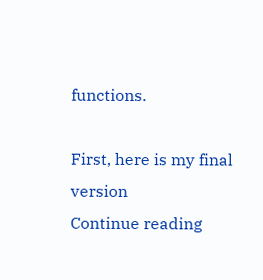functions.

First, here is my final version
Continue reading